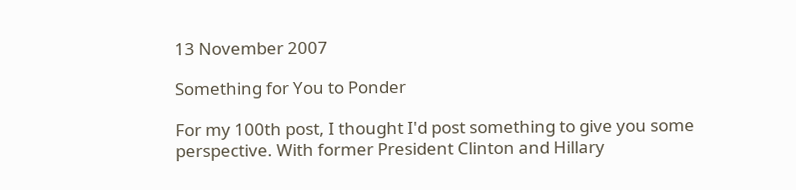13 November 2007

Something for You to Ponder

For my 100th post, I thought I'd post something to give you some perspective. With former President Clinton and Hillary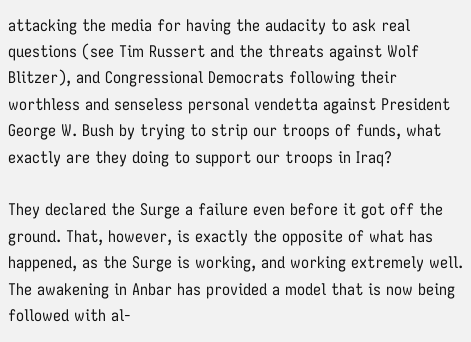attacking the media for having the audacity to ask real questions (see Tim Russert and the threats against Wolf Blitzer), and Congressional Democrats following their worthless and senseless personal vendetta against President George W. Bush by trying to strip our troops of funds, what exactly are they doing to support our troops in Iraq?

They declared the Surge a failure even before it got off the ground. That, however, is exactly the opposite of what has happened, as the Surge is working, and working extremely well. The awakening in Anbar has provided a model that is now being followed with al-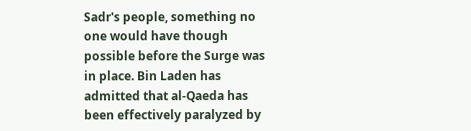Sadr's people, something no one would have though possible before the Surge was in place. Bin Laden has admitted that al-Qaeda has been effectively paralyzed by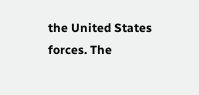the United States forces. The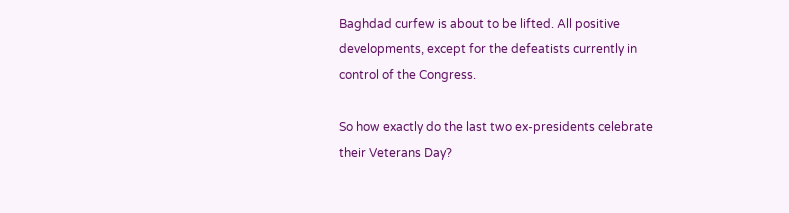Baghdad curfew is about to be lifted. All positive developments, except for the defeatists currently in control of the Congress.

So how exactly do the last two ex-presidents celebrate their Veterans Day?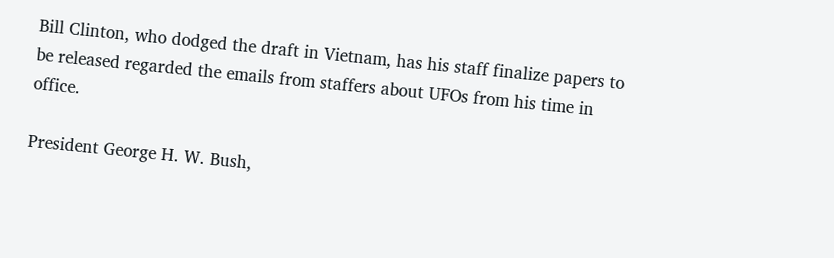Bill Clinton, who dodged the draft in Vietnam, has his staff finalize papers to be released regarded the emails from staffers about UFOs from his time in office.

President George H. W. Bush,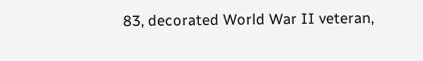83, decorated World War II veteran,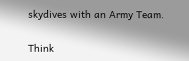skydives with an Army Team.

Think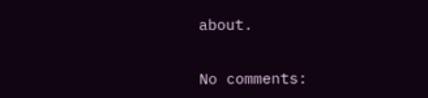about.


No comments: